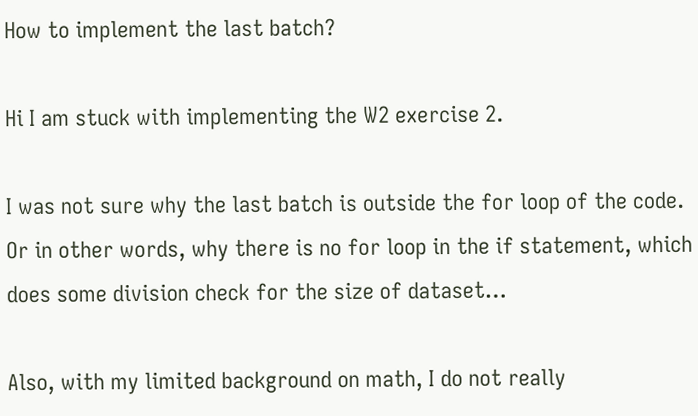How to implement the last batch?

Hi I am stuck with implementing the W2 exercise 2.

I was not sure why the last batch is outside the for loop of the code. Or in other words, why there is no for loop in the if statement, which does some division check for the size of dataset…

Also, with my limited background on math, I do not really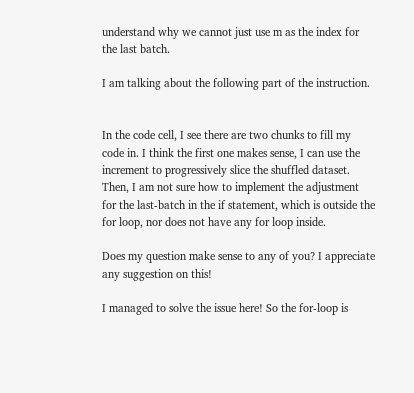understand why we cannot just use m as the index for the last batch.

I am talking about the following part of the instruction.


In the code cell, I see there are two chunks to fill my code in. I think the first one makes sense, I can use the increment to progressively slice the shuffled dataset. Then, I am not sure how to implement the adjustment for the last-batch in the if statement, which is outside the for loop, nor does not have any for loop inside.

Does my question make sense to any of you? I appreciate any suggestion on this!

I managed to solve the issue here! So the for-loop is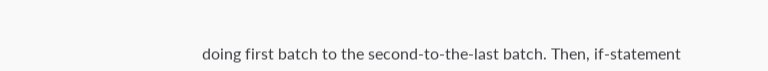doing first batch to the second-to-the-last batch. Then, if-statement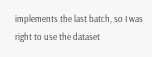implements the last batch, so I was right to use the dataset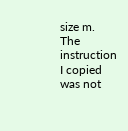size m. The instruction I copied was not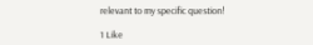relevant to my specific question!

1 Like